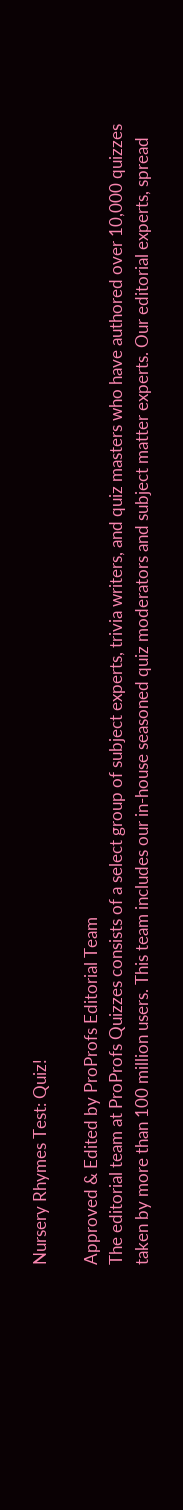Nursery Rhymes Test: Quiz!

Approved & Edited by ProProfs Editorial Team
The editorial team at ProProfs Quizzes consists of a select group of subject experts, trivia writers, and quiz masters who have authored over 10,000 quizzes taken by more than 100 million users. This team includes our in-house seasoned quiz moderators and subject matter experts. Our editorial experts, spread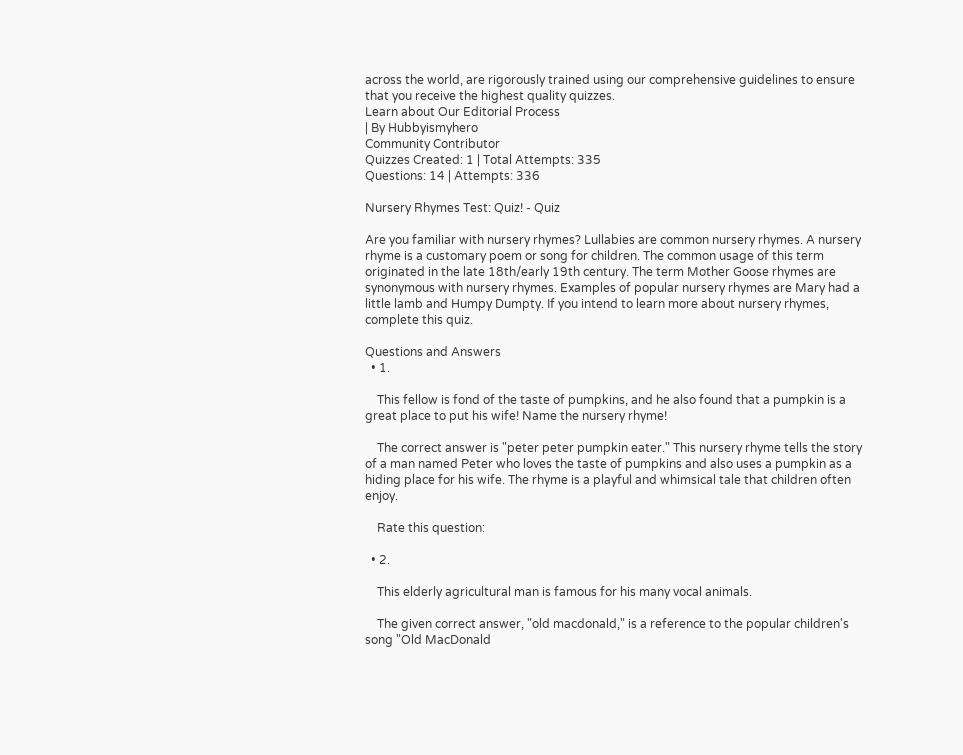across the world, are rigorously trained using our comprehensive guidelines to ensure that you receive the highest quality quizzes.
Learn about Our Editorial Process
| By Hubbyismyhero
Community Contributor
Quizzes Created: 1 | Total Attempts: 335
Questions: 14 | Attempts: 336

Nursery Rhymes Test: Quiz! - Quiz

Are you familiar with nursery rhymes? Lullabies are common nursery rhymes. A nursery rhyme is a customary poem or song for children. The common usage of this term originated in the late 18th/early 19th century. The term Mother Goose rhymes are synonymous with nursery rhymes. Examples of popular nursery rhymes are Mary had a little lamb and Humpy Dumpty. If you intend to learn more about nursery rhymes, complete this quiz.

Questions and Answers
  • 1.

    This fellow is fond of the taste of pumpkins, and he also found that a pumpkin is a great place to put his wife! Name the nursery rhyme!

    The correct answer is "peter peter pumpkin eater." This nursery rhyme tells the story of a man named Peter who loves the taste of pumpkins and also uses a pumpkin as a hiding place for his wife. The rhyme is a playful and whimsical tale that children often enjoy.

    Rate this question:

  • 2.

    This elderly agricultural man is famous for his many vocal animals.

    The given correct answer, "old macdonald," is a reference to the popular children's song "Old MacDonald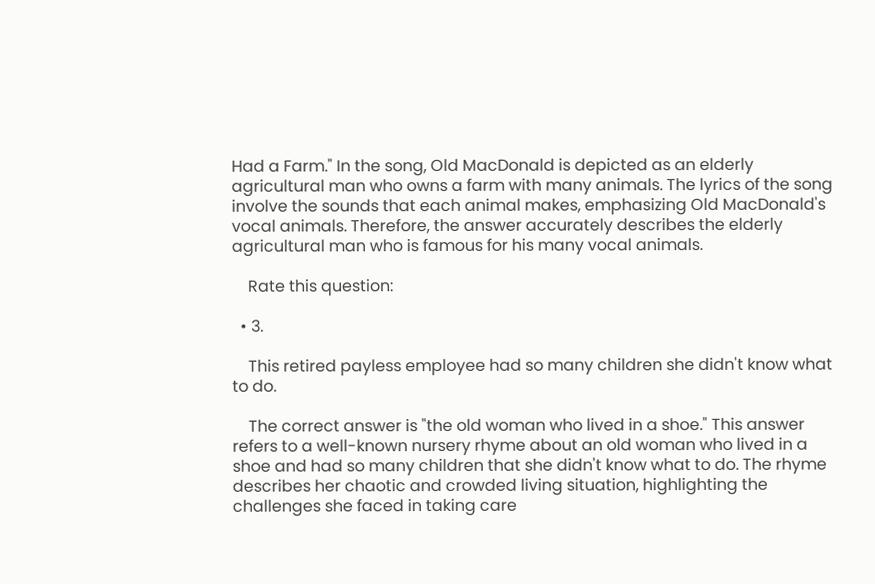Had a Farm." In the song, Old MacDonald is depicted as an elderly agricultural man who owns a farm with many animals. The lyrics of the song involve the sounds that each animal makes, emphasizing Old MacDonald's vocal animals. Therefore, the answer accurately describes the elderly agricultural man who is famous for his many vocal animals.

    Rate this question:

  • 3.

    This retired payless employee had so many children she didn't know what to do.

    The correct answer is "the old woman who lived in a shoe." This answer refers to a well-known nursery rhyme about an old woman who lived in a shoe and had so many children that she didn't know what to do. The rhyme describes her chaotic and crowded living situation, highlighting the challenges she faced in taking care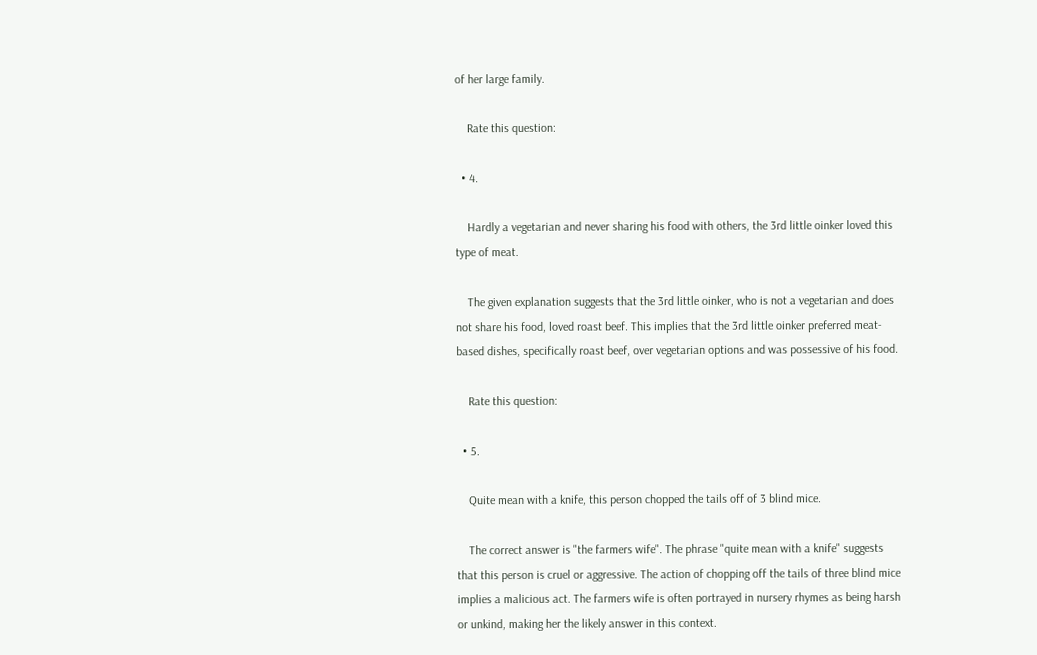of her large family.

    Rate this question:

  • 4.

    Hardly a vegetarian and never sharing his food with others, the 3rd little oinker loved this type of meat.

    The given explanation suggests that the 3rd little oinker, who is not a vegetarian and does not share his food, loved roast beef. This implies that the 3rd little oinker preferred meat-based dishes, specifically roast beef, over vegetarian options and was possessive of his food.

    Rate this question:

  • 5.

    Quite mean with a knife, this person chopped the tails off of 3 blind mice.

    The correct answer is "the farmers wife". The phrase "quite mean with a knife" suggests that this person is cruel or aggressive. The action of chopping off the tails of three blind mice implies a malicious act. The farmers wife is often portrayed in nursery rhymes as being harsh or unkind, making her the likely answer in this context.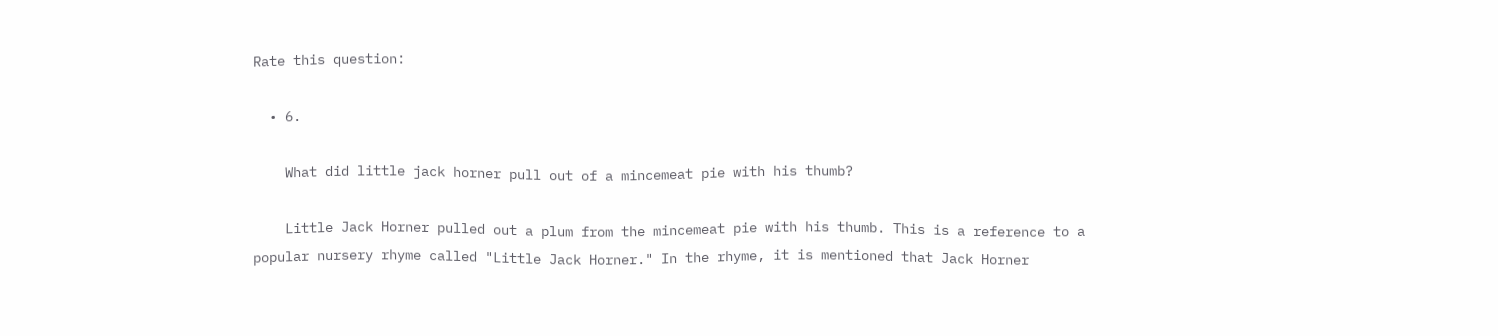Rate this question:

  • 6.

    What did little jack horner pull out of a mincemeat pie with his thumb?

    Little Jack Horner pulled out a plum from the mincemeat pie with his thumb. This is a reference to a popular nursery rhyme called "Little Jack Horner." In the rhyme, it is mentioned that Jack Horner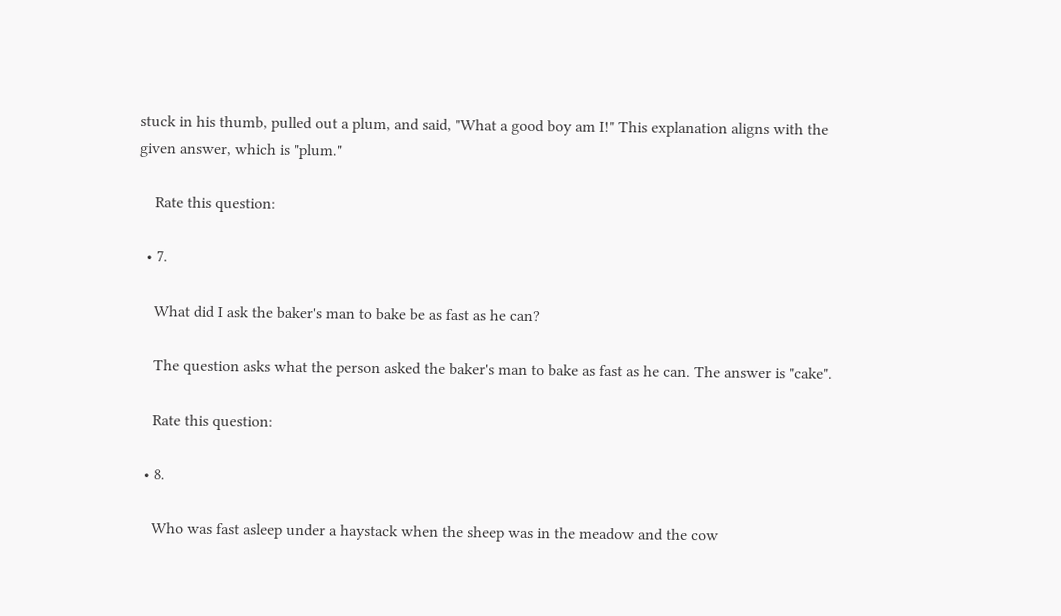stuck in his thumb, pulled out a plum, and said, "What a good boy am I!" This explanation aligns with the given answer, which is "plum."

    Rate this question:

  • 7.

    What did I ask the baker's man to bake be as fast as he can?

    The question asks what the person asked the baker's man to bake as fast as he can. The answer is "cake".

    Rate this question:

  • 8.

    Who was fast asleep under a haystack when the sheep was in the meadow and the cow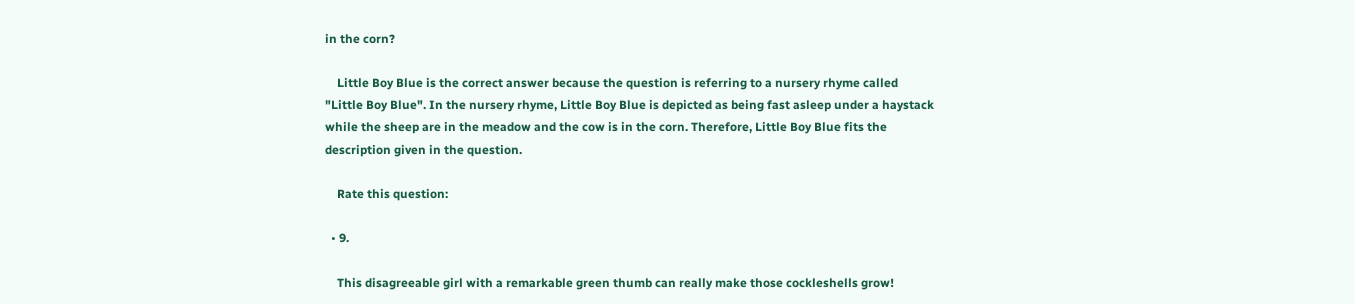in the corn?

    Little Boy Blue is the correct answer because the question is referring to a nursery rhyme called "Little Boy Blue". In the nursery rhyme, Little Boy Blue is depicted as being fast asleep under a haystack while the sheep are in the meadow and the cow is in the corn. Therefore, Little Boy Blue fits the description given in the question.

    Rate this question:

  • 9.

    This disagreeable girl with a remarkable green thumb can really make those cockleshells grow!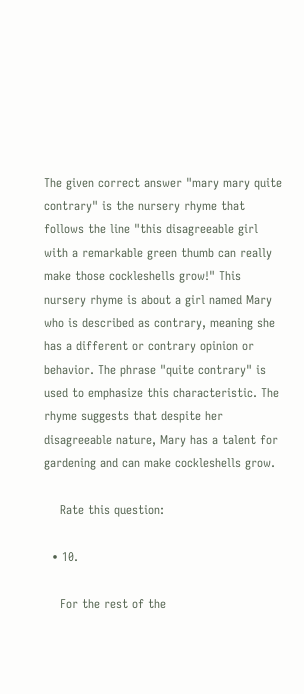The given correct answer "mary mary quite contrary" is the nursery rhyme that follows the line "this disagreeable girl with a remarkable green thumb can really make those cockleshells grow!" This nursery rhyme is about a girl named Mary who is described as contrary, meaning she has a different or contrary opinion or behavior. The phrase "quite contrary" is used to emphasize this characteristic. The rhyme suggests that despite her disagreeable nature, Mary has a talent for gardening and can make cockleshells grow.

    Rate this question:

  • 10.

    For the rest of the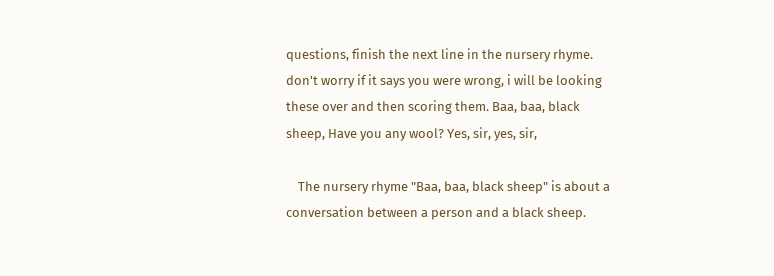questions, finish the next line in the nursery rhyme. don't worry if it says you were wrong, i will be looking these over and then scoring them. Baa, baa, black sheep, Have you any wool? Yes, sir, yes, sir,

    The nursery rhyme "Baa, baa, black sheep" is about a conversation between a person and a black sheep.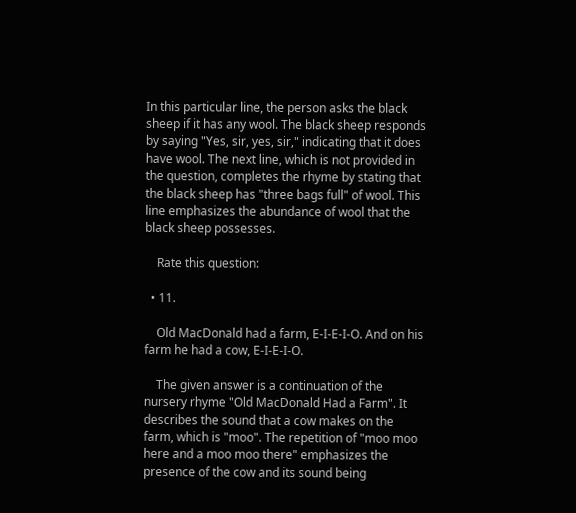In this particular line, the person asks the black sheep if it has any wool. The black sheep responds by saying "Yes, sir, yes, sir," indicating that it does have wool. The next line, which is not provided in the question, completes the rhyme by stating that the black sheep has "three bags full" of wool. This line emphasizes the abundance of wool that the black sheep possesses.

    Rate this question:

  • 11.

    Old MacDonald had a farm, E-I-E-I-O. And on his farm he had a cow, E-I-E-I-O.

    The given answer is a continuation of the nursery rhyme "Old MacDonald Had a Farm". It describes the sound that a cow makes on the farm, which is "moo". The repetition of "moo moo here and a moo moo there" emphasizes the presence of the cow and its sound being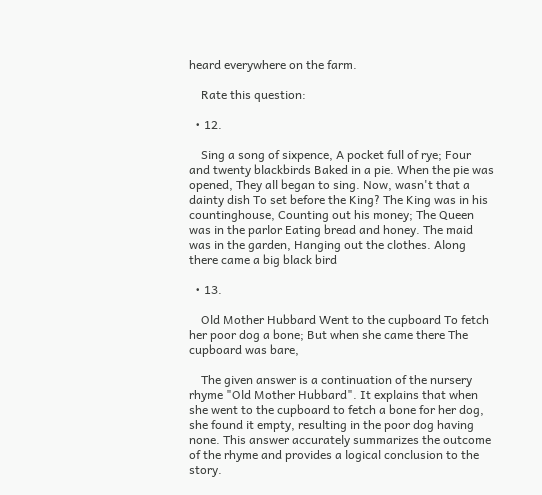heard everywhere on the farm.

    Rate this question:

  • 12.

    Sing a song of sixpence, A pocket full of rye; Four and twenty blackbirds Baked in a pie. When the pie was opened, They all began to sing. Now, wasn't that a dainty dish To set before the King? The King was in his countinghouse, Counting out his money; The Queen was in the parlor Eating bread and honey. The maid was in the garden, Hanging out the clothes. Along there came a big black bird

  • 13.

    Old Mother Hubbard Went to the cupboard To fetch her poor dog a bone; But when she came there The cupboard was bare,

    The given answer is a continuation of the nursery rhyme "Old Mother Hubbard". It explains that when she went to the cupboard to fetch a bone for her dog, she found it empty, resulting in the poor dog having none. This answer accurately summarizes the outcome of the rhyme and provides a logical conclusion to the story.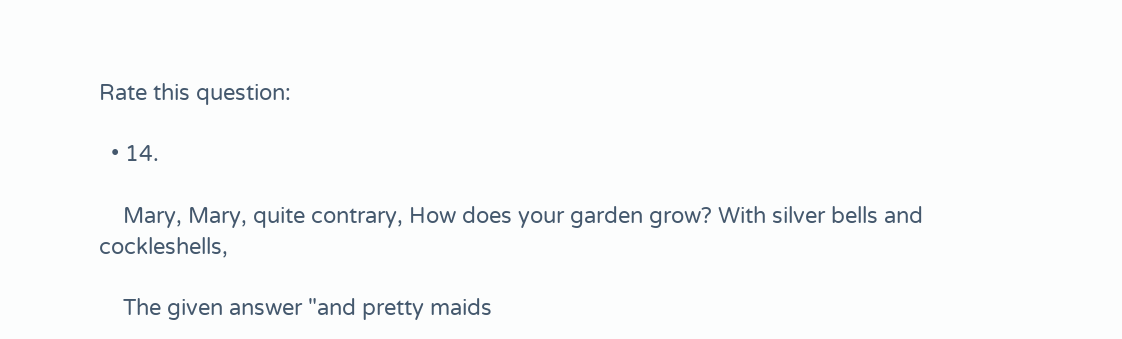Rate this question:

  • 14.

    Mary, Mary, quite contrary, How does your garden grow? With silver bells and cockleshells,

    The given answer "and pretty maids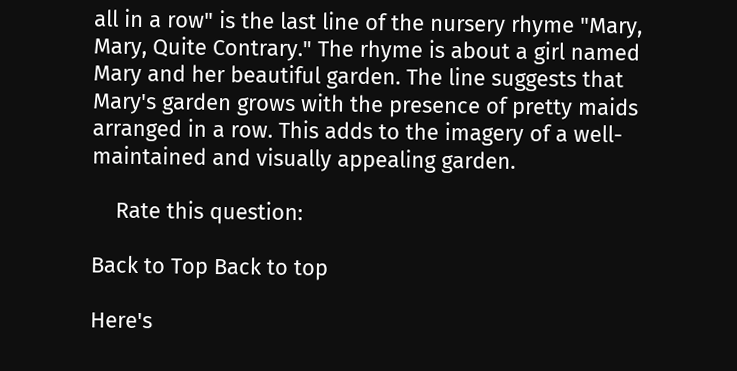all in a row" is the last line of the nursery rhyme "Mary, Mary, Quite Contrary." The rhyme is about a girl named Mary and her beautiful garden. The line suggests that Mary's garden grows with the presence of pretty maids arranged in a row. This adds to the imagery of a well-maintained and visually appealing garden.

    Rate this question:

Back to Top Back to top

Here's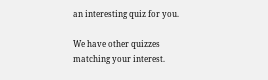an interesting quiz for you.

We have other quizzes matching your interest.